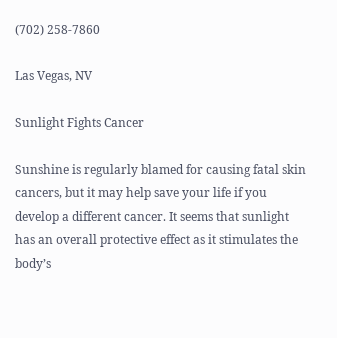(702) 258-7860

Las Vegas, NV

Sunlight Fights Cancer

Sunshine is regularly blamed for causing fatal skin cancers, but it may help save your life if you develop a different cancer. It seems that sunlight has an overall protective effect as it stimulates the body’s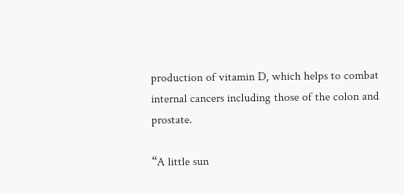production of vitamin D, which helps to combat internal cancers including those of the colon and prostate.

“A little sun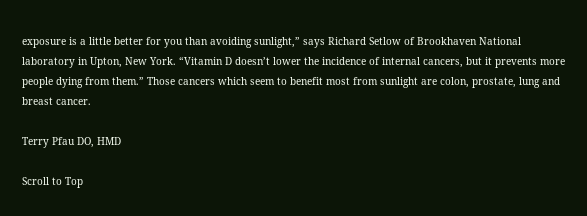exposure is a little better for you than avoiding sunlight,” says Richard Setlow of Brookhaven National laboratory in Upton, New York. “Vitamin D doesn’t lower the incidence of internal cancers, but it prevents more people dying from them.” Those cancers which seem to benefit most from sunlight are colon, prostate, lung and breast cancer.

Terry Pfau DO, HMD

Scroll to Top